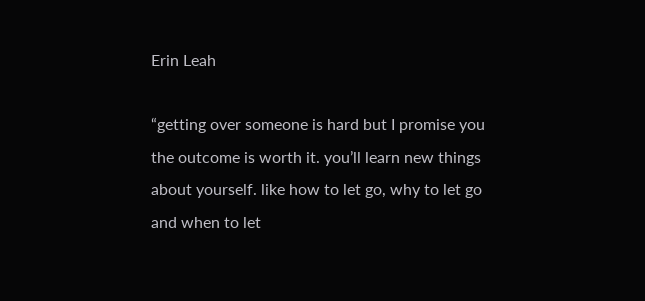Erin Leah

“getting over someone is hard but I promise you the outcome is worth it. you’ll learn new things about yourself. like how to let go, why to let go and when to let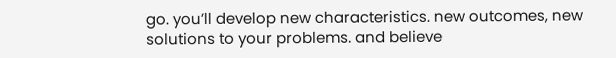go. you’ll develop new characteristics. new outcomes, new solutions to your problems. and believe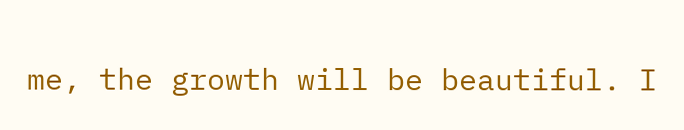me, the growth will be beautiful. I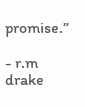promise.”

- r.m drake